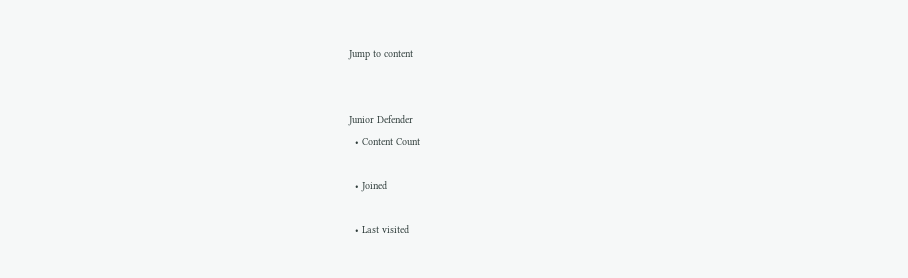Jump to content


Junior Defender
  • Content Count

  • Joined

  • Last visited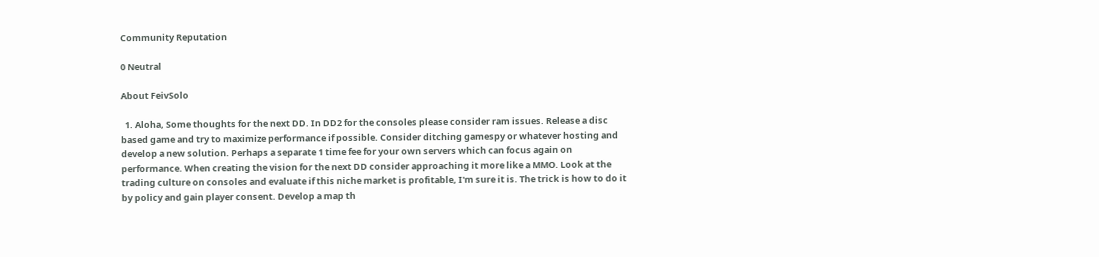Community Reputation

0 Neutral

About FeivSolo

  1. Aloha, Some thoughts for the next DD. In DD2 for the consoles please consider ram issues. Release a disc based game and try to maximize performance if possible. Consider ditching gamespy or whatever hosting and develop a new solution. Perhaps a separate 1 time fee for your own servers which can focus again on performance. When creating the vision for the next DD consider approaching it more like a MMO. Look at the trading culture on consoles and evaluate if this niche market is profitable, I'm sure it is. The trick is how to do it by policy and gain player consent. Develop a map th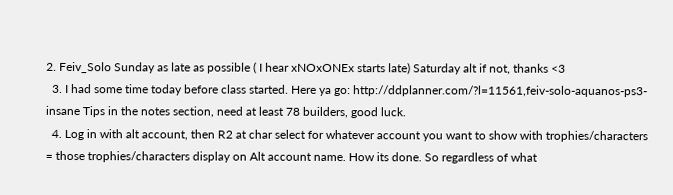2. Feiv_Solo Sunday as late as possible ( I hear xNOxONEx starts late) Saturday alt if not, thanks <3
  3. I had some time today before class started. Here ya go: http://ddplanner.com/?l=11561,feiv-solo-aquanos-ps3-insane Tips in the notes section, need at least 78 builders, good luck.
  4. Log in with alt account, then R2 at char select for whatever account you want to show with trophies/characters = those trophies/characters display on Alt account name. How its done. So regardless of what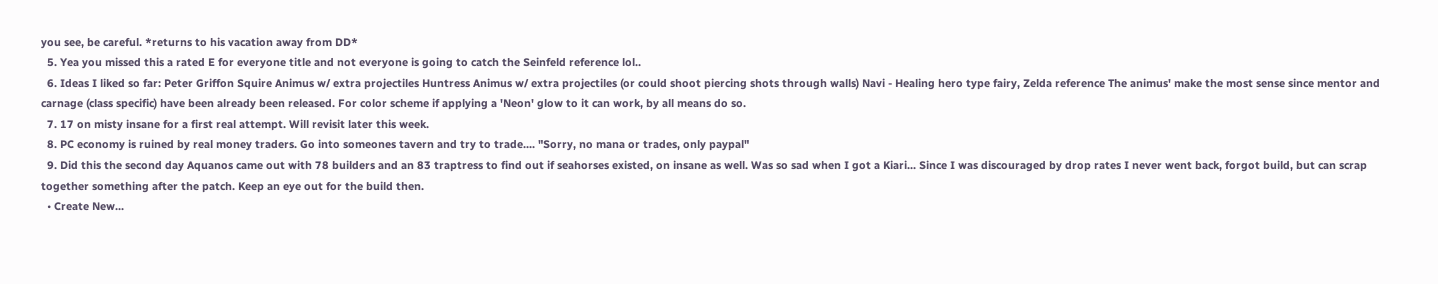you see, be careful. *returns to his vacation away from DD*
  5. Yea you missed this a rated E for everyone title and not everyone is going to catch the Seinfeld reference lol..
  6. Ideas I liked so far: Peter Griffon Squire Animus w/ extra projectiles Huntress Animus w/ extra projectiles (or could shoot piercing shots through walls) Navi - Healing hero type fairy, Zelda reference The animus' make the most sense since mentor and carnage (class specific) have been already been released. For color scheme if applying a 'Neon' glow to it can work, by all means do so.
  7. 17 on misty insane for a first real attempt. Will revisit later this week.
  8. PC economy is ruined by real money traders. Go into someones tavern and try to trade.... "Sorry, no mana or trades, only paypal"
  9. Did this the second day Aquanos came out with 78 builders and an 83 traptress to find out if seahorses existed, on insane as well. Was so sad when I got a Kiari... Since I was discouraged by drop rates I never went back, forgot build, but can scrap together something after the patch. Keep an eye out for the build then.
  • Create New...